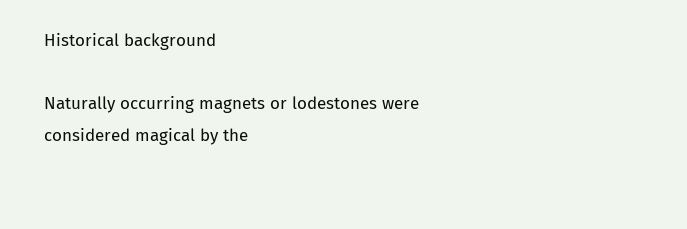Historical background

Naturally occurring magnets or lodestones were considered magical by the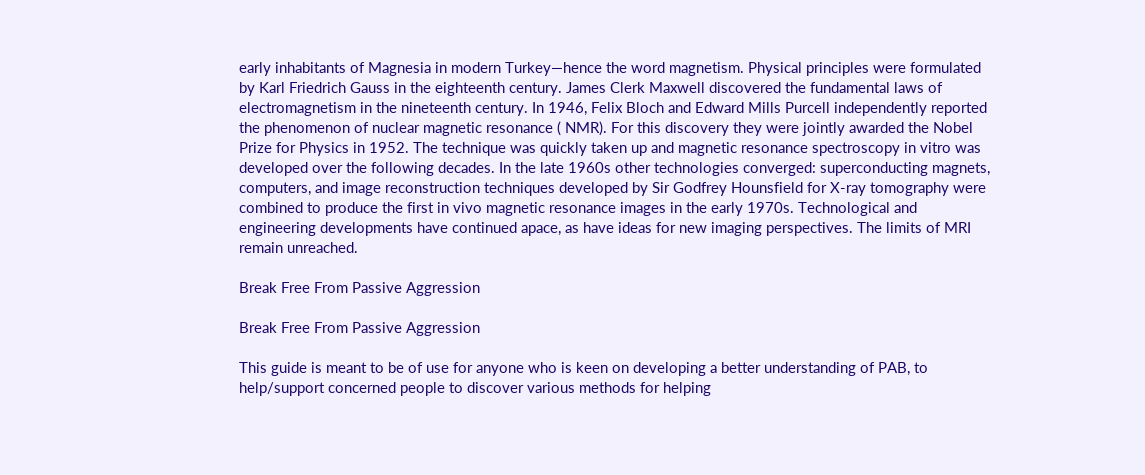early inhabitants of Magnesia in modern Turkey—hence the word magnetism. Physical principles were formulated by Karl Friedrich Gauss in the eighteenth century. James Clerk Maxwell discovered the fundamental laws of electromagnetism in the nineteenth century. In 1946, Felix Bloch and Edward Mills Purcell independently reported the phenomenon of nuclear magnetic resonance ( NMR). For this discovery they were jointly awarded the Nobel Prize for Physics in 1952. The technique was quickly taken up and magnetic resonance spectroscopy in vitro was developed over the following decades. In the late 1960s other technologies converged: superconducting magnets, computers, and image reconstruction techniques developed by Sir Godfrey Hounsfield for X-ray tomography were combined to produce the first in vivo magnetic resonance images in the early 1970s. Technological and engineering developments have continued apace, as have ideas for new imaging perspectives. The limits of MRI remain unreached.

Break Free From Passive Aggression

Break Free From Passive Aggression

This guide is meant to be of use for anyone who is keen on developing a better understanding of PAB, to help/support concerned people to discover various methods for helping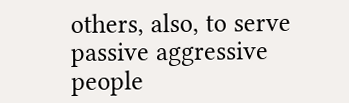others, also, to serve passive aggressive people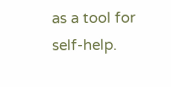as a tool for self-help.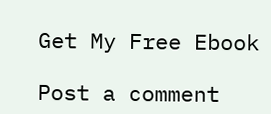Get My Free Ebook

Post a comment